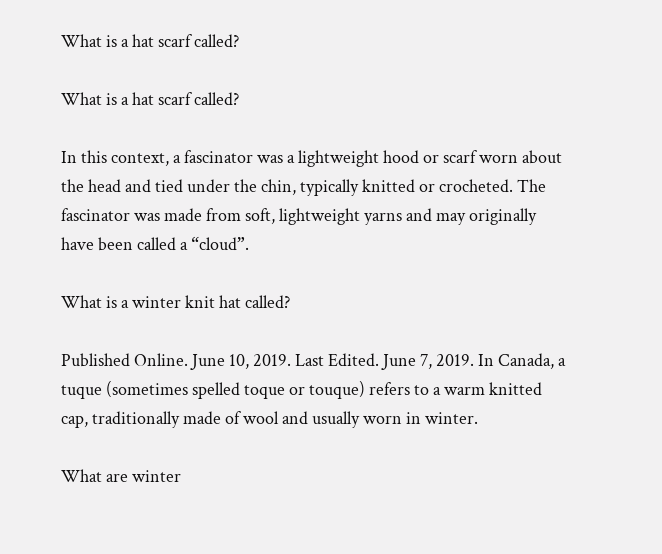What is a hat scarf called?

What is a hat scarf called?

In this context, a fascinator was a lightweight hood or scarf worn about the head and tied under the chin, typically knitted or crocheted. The fascinator was made from soft, lightweight yarns and may originally have been called a “cloud”.

What is a winter knit hat called?

Published Online. June 10, 2019. Last Edited. June 7, 2019. In Canada, a tuque (sometimes spelled toque or touque) refers to a warm knitted cap, traditionally made of wool and usually worn in winter.

What are winter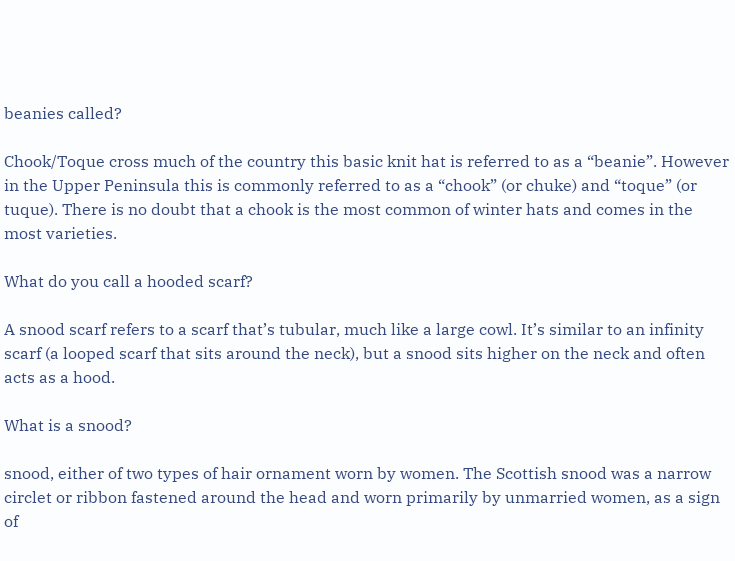beanies called?

Chook/Toque cross much of the country this basic knit hat is referred to as a “beanie”. However in the Upper Peninsula this is commonly referred to as a “chook” (or chuke) and “toque” (or tuque). There is no doubt that a chook is the most common of winter hats and comes in the most varieties.

What do you call a hooded scarf?

A snood scarf refers to a scarf that’s tubular, much like a large cowl. It’s similar to an infinity scarf (a looped scarf that sits around the neck), but a snood sits higher on the neck and often acts as a hood.

What is a snood?

snood, either of two types of hair ornament worn by women. The Scottish snood was a narrow circlet or ribbon fastened around the head and worn primarily by unmarried women, as a sign of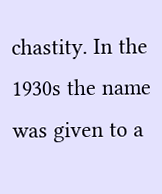chastity. In the 1930s the name was given to a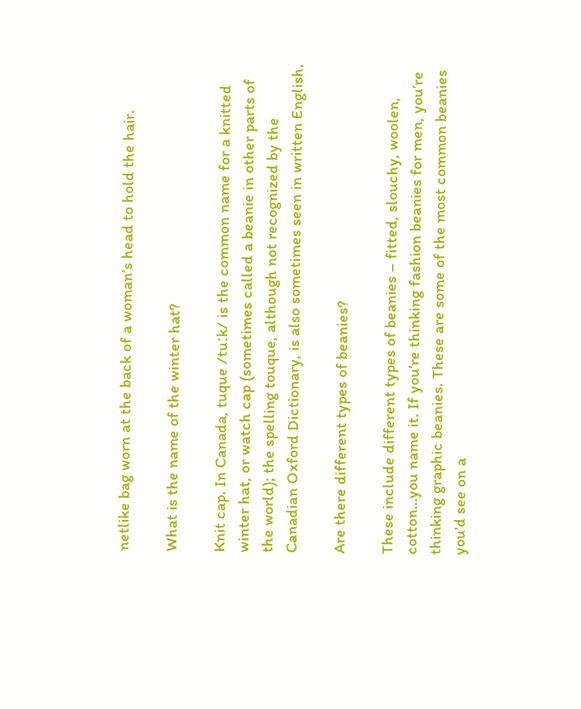netlike bag worn at the back of a woman’s head to hold the hair.

What is the name of the winter hat?

Knit cap. In Canada, tuque /tuːk/ is the common name for a knitted winter hat, or watch cap (sometimes called a beanie in other parts of the world); the spelling touque, although not recognized by the Canadian Oxford Dictionary, is also sometimes seen in written English.

Are there different types of beanies?

These include different types of beanies – fitted, slouchy, woolen, cotton…you name it. If you’re thinking fashion beanies for men, you’re thinking graphic beanies. These are some of the most common beanies you’d see on a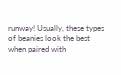runway! Usually, these types of beanies look the best when paired with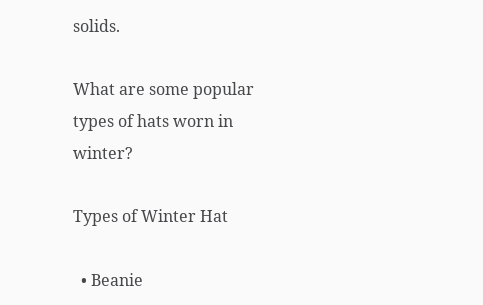solids.

What are some popular types of hats worn in winter?

Types of Winter Hat

  • Beanie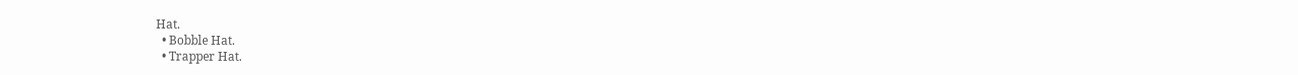Hat.
  • Bobble Hat.
  • Trapper Hat.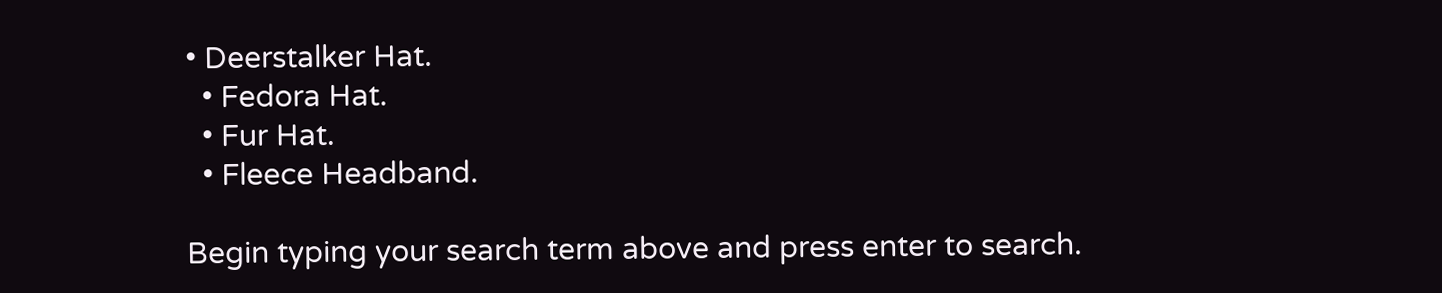• Deerstalker Hat.
  • Fedora Hat.
  • Fur Hat.
  • Fleece Headband.

Begin typing your search term above and press enter to search.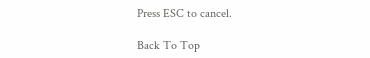Press ESC to cancel.

Back To Top